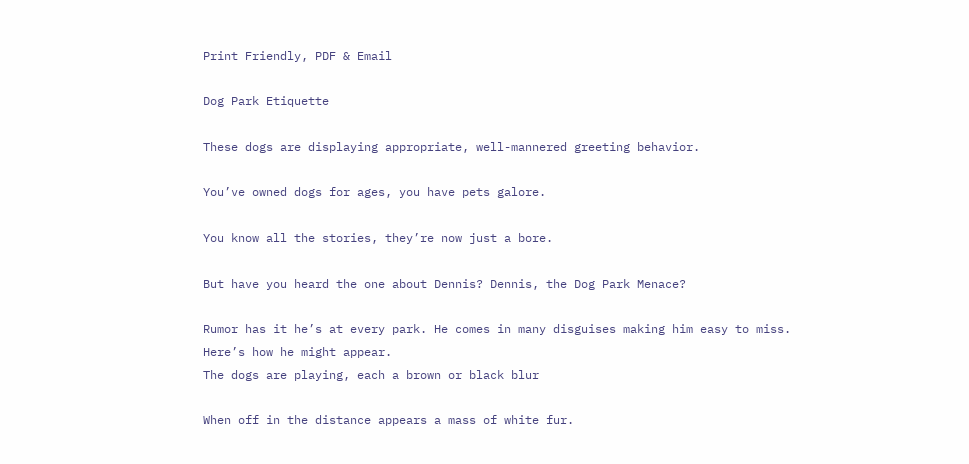Print Friendly, PDF & Email

Dog Park Etiquette

These dogs are displaying appropriate, well-mannered greeting behavior.

You’ve owned dogs for ages, you have pets galore.

You know all the stories, they’re now just a bore.

But have you heard the one about Dennis? Dennis, the Dog Park Menace?

Rumor has it he’s at every park. He comes in many disguises making him easy to miss.
Here’s how he might appear.
The dogs are playing, each a brown or black blur

When off in the distance appears a mass of white fur.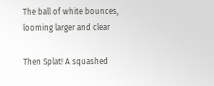The ball of white bounces, looming larger and clear

Then Splat! A squashed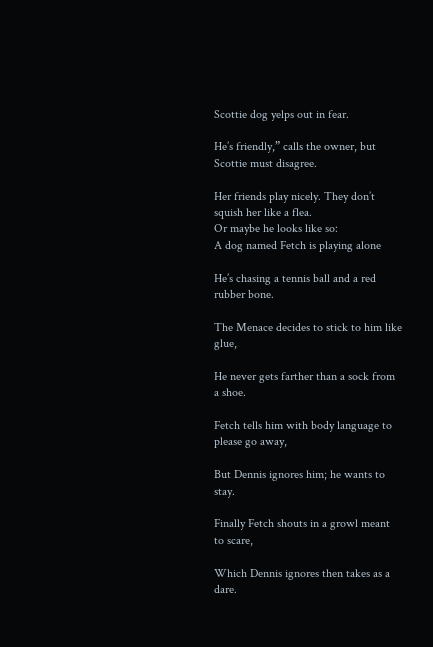Scottie dog yelps out in fear.

He’s friendly,” calls the owner, but Scottie must disagree.

Her friends play nicely. They don’t squish her like a flea.
Or maybe he looks like so:
A dog named Fetch is playing alone

He’s chasing a tennis ball and a red rubber bone.

The Menace decides to stick to him like glue,

He never gets farther than a sock from a shoe.

Fetch tells him with body language to please go away,

But Dennis ignores him; he wants to stay.

Finally Fetch shouts in a growl meant to scare,

Which Dennis ignores then takes as a dare.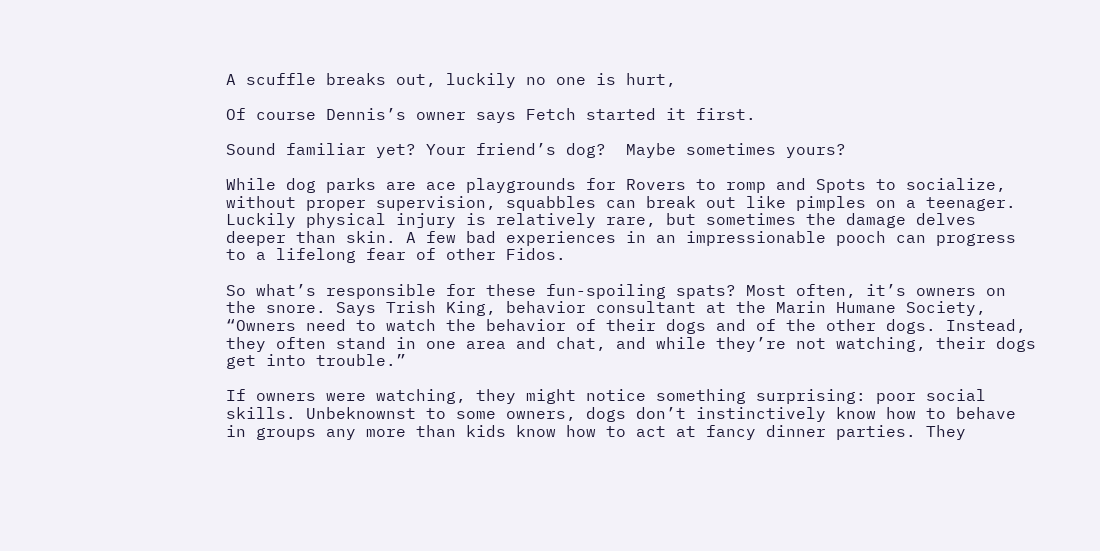A scuffle breaks out, luckily no one is hurt,

Of course Dennis’s owner says Fetch started it first.

Sound familiar yet? Your friend’s dog?  Maybe sometimes yours?

While dog parks are ace playgrounds for Rovers to romp and Spots to socialize, without proper supervision, squabbles can break out like pimples on a teenager. Luckily physical injury is relatively rare, but sometimes the damage delves deeper than skin. A few bad experiences in an impressionable pooch can progress to a lifelong fear of other Fidos.

So what’s responsible for these fun-spoiling spats? Most often, it’s owners on the snore. Says Trish King, behavior consultant at the Marin Humane Society, “Owners need to watch the behavior of their dogs and of the other dogs. Instead, they often stand in one area and chat, and while they’re not watching, their dogs get into trouble.”

If owners were watching, they might notice something surprising: poor social skills. Unbeknownst to some owners, dogs don’t instinctively know how to behave in groups any more than kids know how to act at fancy dinner parties. They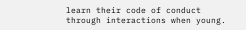learn their code of conduct through interactions when young.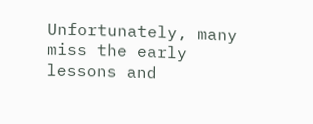Unfortunately, many miss the early lessons and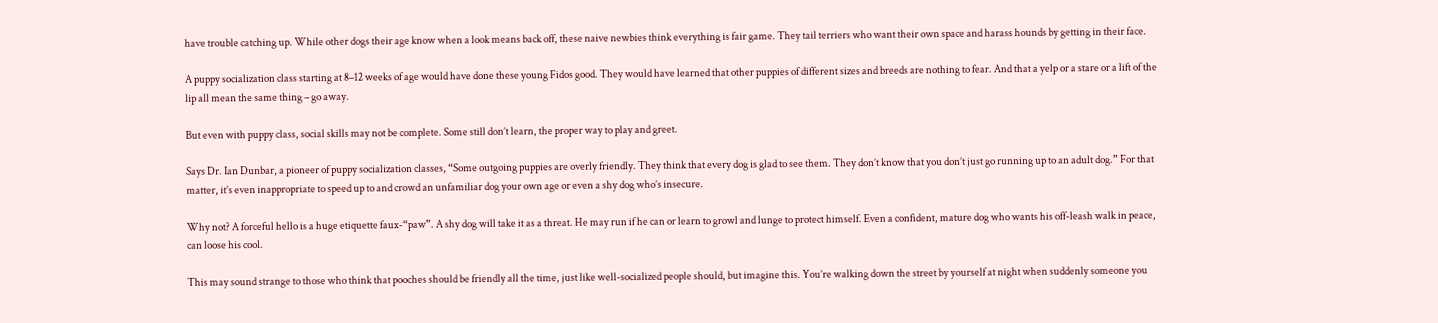have trouble catching up. While other dogs their age know when a look means back off, these naive newbies think everything is fair game. They tail terriers who want their own space and harass hounds by getting in their face.

A puppy socialization class starting at 8–12 weeks of age would have done these young Fidos good. They would have learned that other puppies of different sizes and breeds are nothing to fear. And that a yelp or a stare or a lift of the lip all mean the same thing – go away.

But even with puppy class, social skills may not be complete. Some still don’t learn, the proper way to play and greet.

Says Dr. Ian Dunbar, a pioneer of puppy socialization classes, “Some outgoing puppies are overly friendly. They think that every dog is glad to see them. They don’t know that you don’t just go running up to an adult dog.” For that matter, it’s even inappropriate to speed up to and crowd an unfamiliar dog your own age or even a shy dog who’s insecure.

Why not? A forceful hello is a huge etiquette faux-“paw”. A shy dog will take it as a threat. He may run if he can or learn to growl and lunge to protect himself. Even a confident, mature dog who wants his off-leash walk in peace, can loose his cool.

This may sound strange to those who think that pooches should be friendly all the time, just like well-socialized people should, but imagine this. You’re walking down the street by yourself at night when suddenly someone you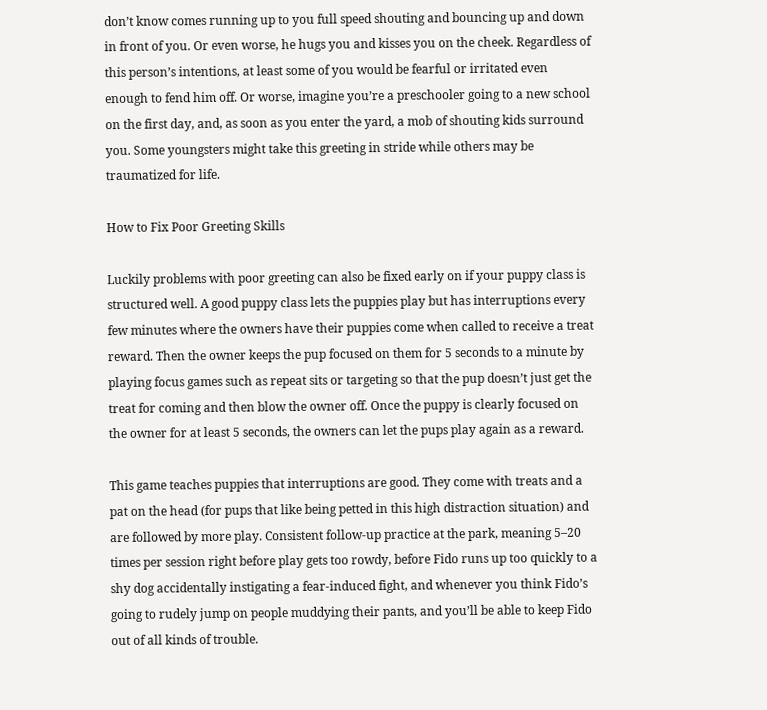don’t know comes running up to you full speed shouting and bouncing up and down in front of you. Or even worse, he hugs you and kisses you on the cheek. Regardless of this person’s intentions, at least some of you would be fearful or irritated even enough to fend him off. Or worse, imagine you’re a preschooler going to a new school on the first day, and, as soon as you enter the yard, a mob of shouting kids surround you. Some youngsters might take this greeting in stride while others may be traumatized for life.

How to Fix Poor Greeting Skills

Luckily problems with poor greeting can also be fixed early on if your puppy class is structured well. A good puppy class lets the puppies play but has interruptions every few minutes where the owners have their puppies come when called to receive a treat reward. Then the owner keeps the pup focused on them for 5 seconds to a minute by playing focus games such as repeat sits or targeting so that the pup doesn’t just get the treat for coming and then blow the owner off. Once the puppy is clearly focused on the owner for at least 5 seconds, the owners can let the pups play again as a reward.

This game teaches puppies that interruptions are good. They come with treats and a pat on the head (for pups that like being petted in this high distraction situation) and are followed by more play. Consistent follow-up practice at the park, meaning 5–20 times per session right before play gets too rowdy, before Fido runs up too quickly to a shy dog accidentally instigating a fear-induced fight, and whenever you think Fido’s going to rudely jump on people muddying their pants, and you’ll be able to keep Fido out of all kinds of trouble.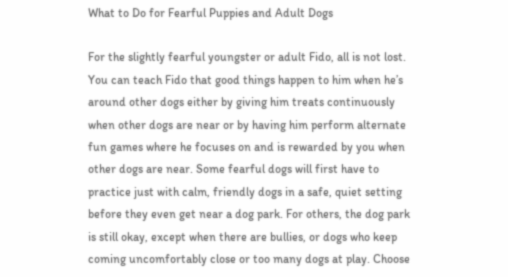What to Do for Fearful Puppies and Adult Dogs

For the slightly fearful youngster or adult Fido, all is not lost. You can teach Fido that good things happen to him when he’s around other dogs either by giving him treats continuously when other dogs are near or by having him perform alternate fun games where he focuses on and is rewarded by you when other dogs are near. Some fearful dogs will first have to practice just with calm, friendly dogs in a safe, quiet setting before they even get near a dog park. For others, the dog park is still okay, except when there are bullies, or dogs who keep coming uncomfortably close or too many dogs at play. Choose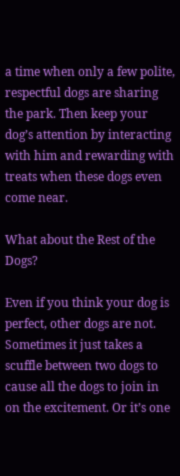a time when only a few polite, respectful dogs are sharing the park. Then keep your dog’s attention by interacting with him and rewarding with treats when these dogs even come near.

What about the Rest of the Dogs?

Even if you think your dog is perfect, other dogs are not. Sometimes it just takes a scuffle between two dogs to cause all the dogs to join in on the excitement. Or it’s one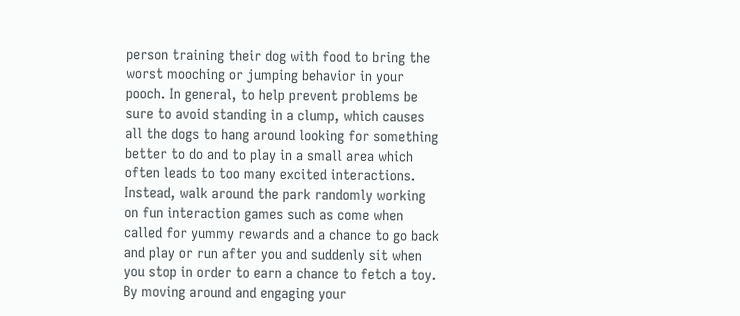person training their dog with food to bring the worst mooching or jumping behavior in your pooch. In general, to help prevent problems be sure to avoid standing in a clump, which causes all the dogs to hang around looking for something better to do and to play in a small area which often leads to too many excited interactions. Instead, walk around the park randomly working on fun interaction games such as come when called for yummy rewards and a chance to go back and play or run after you and suddenly sit when you stop in order to earn a chance to fetch a toy.  By moving around and engaging your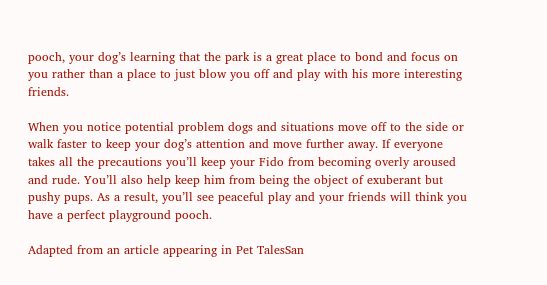pooch, your dog’s learning that the park is a great place to bond and focus on you rather than a place to just blow you off and play with his more interesting friends.

When you notice potential problem dogs and situations move off to the side or walk faster to keep your dog’s attention and move further away. If everyone takes all the precautions you’ll keep your Fido from becoming overly aroused and rude. You’ll also help keep him from being the object of exuberant but pushy pups. As a result, you’ll see peaceful play and your friends will think you have a perfect playground pooch.

Adapted from an article appearing in Pet TalesSan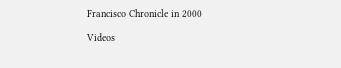Francisco Chronicle in 2000

Videos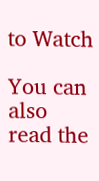to Watch

You can also read the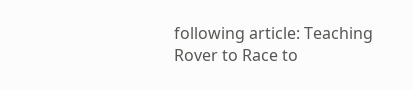following article: Teaching Rover to Race to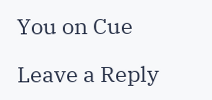You on Cue

Leave a Reply